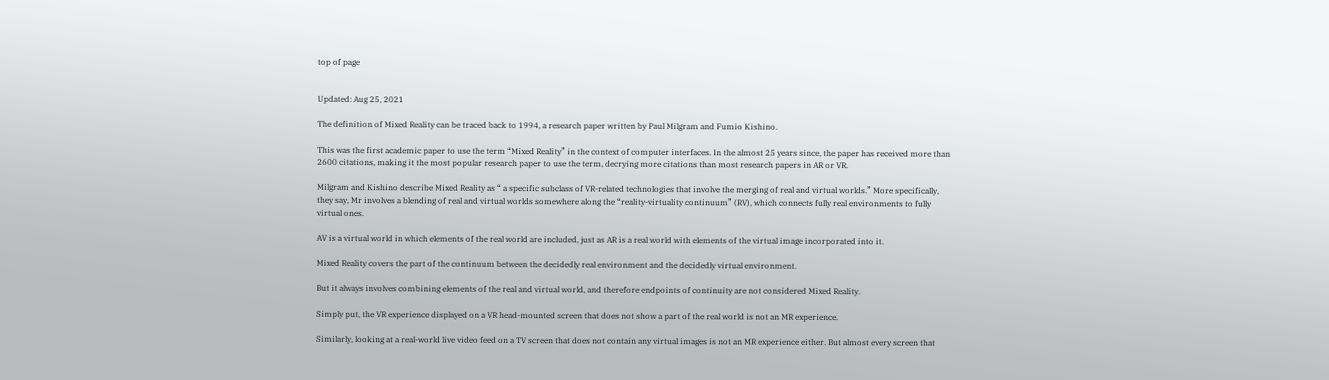top of page


Updated: Aug 25, 2021

The definition of Mixed Reality can be traced back to 1994, a research paper written by Paul Milgram and Fumio Kishino.

This was the first academic paper to use the term “Mixed Reality” in the context of computer interfaces. In the almost 25 years since, the paper has received more than 2600 citations, making it the most popular research paper to use the term, decrying more citations than most research papers in AR or VR.

Milgram and Kishino describe Mixed Reality as “ a specific subclass of VR-related technologies that involve the merging of real and virtual worlds.” More specifically, they say, Mr involves a blending of real and virtual worlds somewhere along the “reality-virtuality continuum” (RV), which connects fully real environments to fully virtual ones.

AV is a virtual world in which elements of the real world are included, just as AR is a real world with elements of the virtual image incorporated into it.

Mixed Reality covers the part of the continuum between the decidedly real environment and the decidedly virtual environment.

But it always involves combining elements of the real and virtual world, and therefore endpoints of continuity are not considered Mixed Reality.

Simply put, the VR experience displayed on a VR head-mounted screen that does not show a part of the real world is not an MR experience.

Similarly, looking at a real-world live video feed on a TV screen that does not contain any virtual images is not an MR experience either. But almost every screen that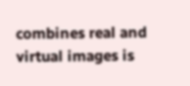combines real and virtual images is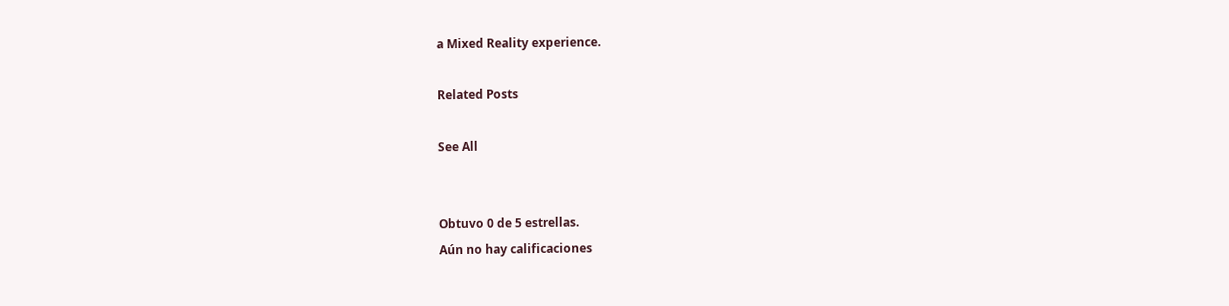a Mixed Reality experience.

Related Posts

See All


Obtuvo 0 de 5 estrellas.
Aún no hay calificaciones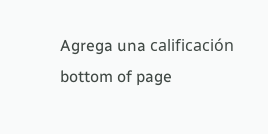Agrega una calificación
bottom of page